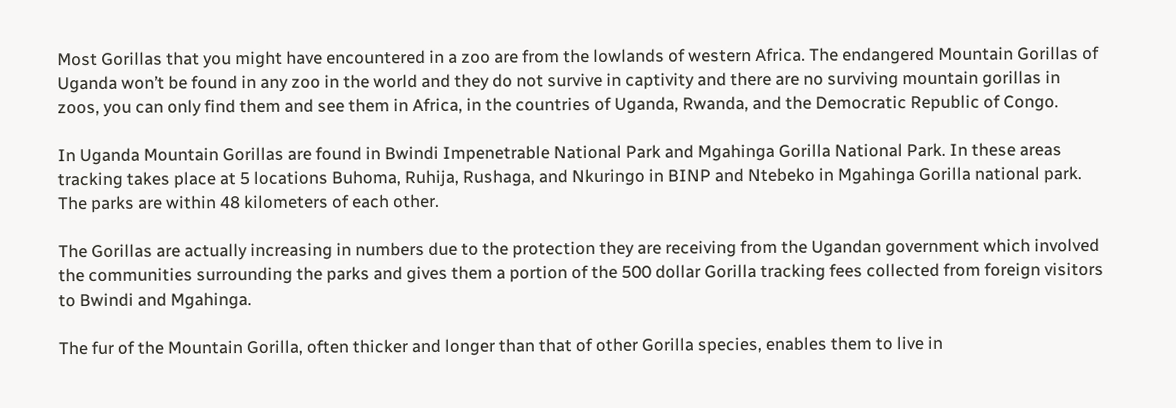Most Gorillas that you might have encountered in a zoo are from the lowlands of western Africa. The endangered Mountain Gorillas of Uganda won’t be found in any zoo in the world and they do not survive in captivity and there are no surviving mountain gorillas in zoos, you can only find them and see them in Africa, in the countries of Uganda, Rwanda, and the Democratic Republic of Congo.

In Uganda Mountain Gorillas are found in Bwindi Impenetrable National Park and Mgahinga Gorilla National Park. In these areas tracking takes place at 5 locations Buhoma, Ruhija, Rushaga, and Nkuringo in BINP and Ntebeko in Mgahinga Gorilla national park. The parks are within 48 kilometers of each other.

The Gorillas are actually increasing in numbers due to the protection they are receiving from the Ugandan government which involved the communities surrounding the parks and gives them a portion of the 500 dollar Gorilla tracking fees collected from foreign visitors to Bwindi and Mgahinga.

The fur of the Mountain Gorilla, often thicker and longer than that of other Gorilla species, enables them to live in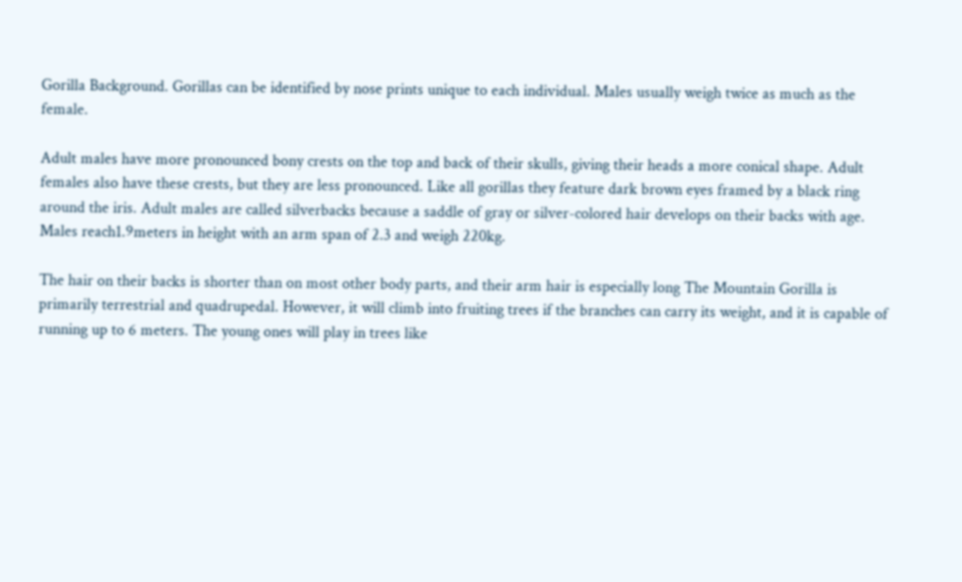Gorilla Background. Gorillas can be identified by nose prints unique to each individual. Males usually weigh twice as much as the female.

Adult males have more pronounced bony crests on the top and back of their skulls, giving their heads a more conical shape. Adult females also have these crests, but they are less pronounced. Like all gorillas they feature dark brown eyes framed by a black ring around the iris. Adult males are called silverbacks because a saddle of gray or silver-colored hair develops on their backs with age. Males reach1.9meters in height with an arm span of 2.3 and weigh 220kg.

The hair on their backs is shorter than on most other body parts, and their arm hair is especially long The Mountain Gorilla is primarily terrestrial and quadrupedal. However, it will climb into fruiting trees if the branches can carry its weight, and it is capable of running up to 6 meters. The young ones will play in trees like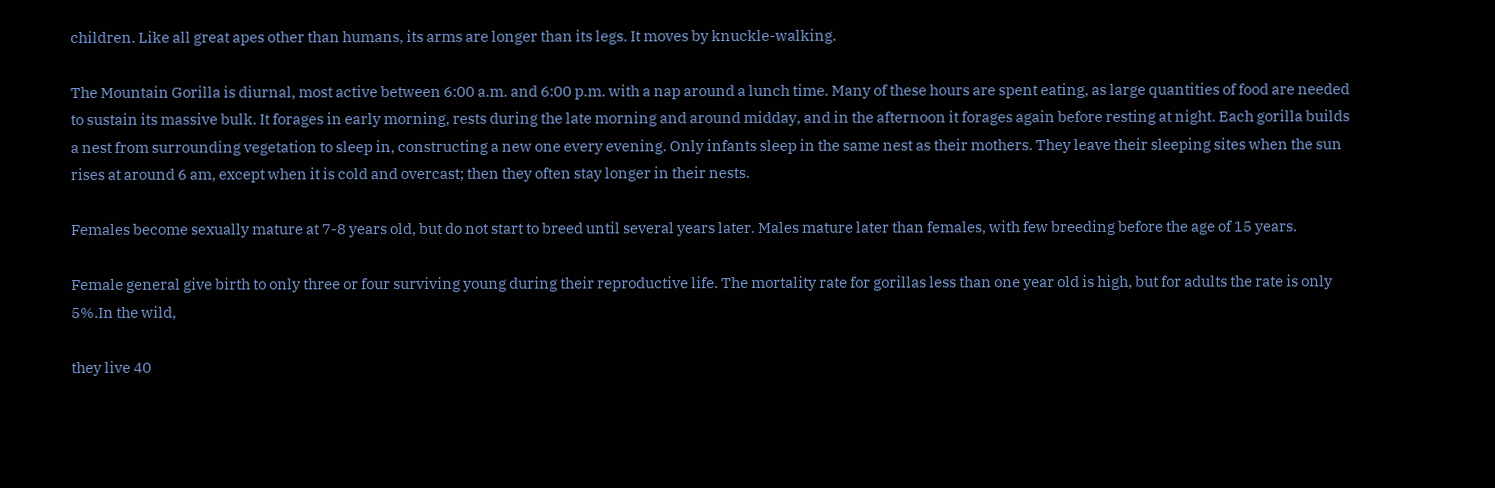children. Like all great apes other than humans, its arms are longer than its legs. It moves by knuckle-walking.

The Mountain Gorilla is diurnal, most active between 6:00 a.m. and 6:00 p.m. with a nap around a lunch time. Many of these hours are spent eating, as large quantities of food are needed to sustain its massive bulk. It forages in early morning, rests during the late morning and around midday, and in the afternoon it forages again before resting at night. Each gorilla builds a nest from surrounding vegetation to sleep in, constructing a new one every evening. Only infants sleep in the same nest as their mothers. They leave their sleeping sites when the sun rises at around 6 am, except when it is cold and overcast; then they often stay longer in their nests.

Females become sexually mature at 7-8 years old, but do not start to breed until several years later. Males mature later than females, with few breeding before the age of 15 years.

Female general give birth to only three or four surviving young during their reproductive life. The mortality rate for gorillas less than one year old is high, but for adults the rate is only 5%.In the wild,

they live 40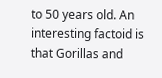to 50 years old. An interesting factoid is that Gorillas and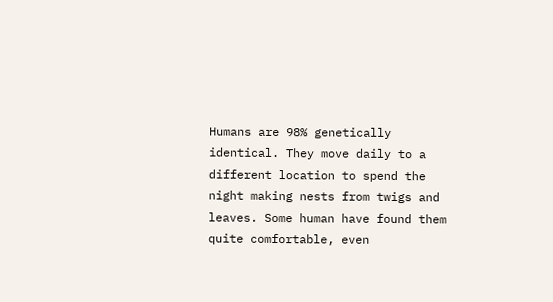Humans are 98% genetically identical. They move daily to a different location to spend the night making nests from twigs and leaves. Some human have found them quite comfortable, even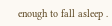enough to fall asleep .